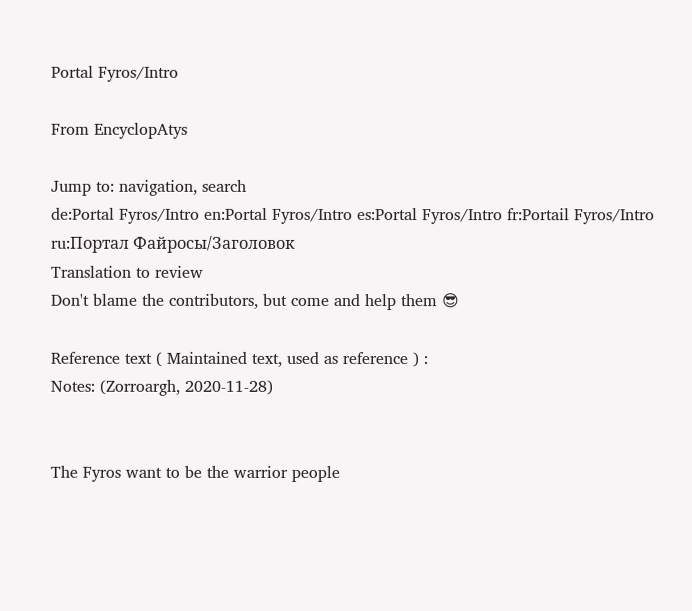Portal Fyros/Intro

From EncyclopAtys

Jump to: navigation, search
de:Portal Fyros/Intro en:Portal Fyros/Intro es:Portal Fyros/Intro fr:Portail Fyros/Intro ru:Портал Файросы/Заголовок
Translation to review
Don't blame the contributors, but come and help them 😎

Reference text ( Maintained text, used as reference ) :
Notes: (Zorroargh, 2020-11-28)


The Fyros want to be the warrior people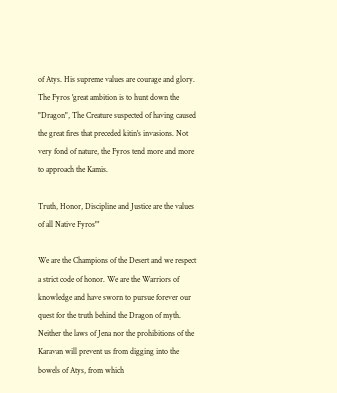of Atys. His supreme values are courage and glory. The Fyros 'great ambition is to hunt down the "Dragon", The Creature suspected of having caused the great fires that preceded kitin's invasions. Not very fond of nature, the Fyros tend more and more to approach the Kamis.

Truth, Honor, Discipline and Justice are the values of all Native Fyros"'

We are the Champions of the Desert and we respect a strict code of honor. We are the Warriors of knowledge and have sworn to pursue forever our quest for the truth behind the Dragon of myth. Neither the laws of Jena nor the prohibitions of the Karavan will prevent us from digging into the bowels of Atys, from which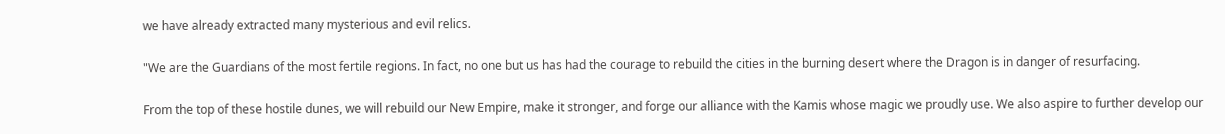we have already extracted many mysterious and evil relics.

"We are the Guardians of the most fertile regions. In fact, no one but us has had the courage to rebuild the cities in the burning desert where the Dragon is in danger of resurfacing.

From the top of these hostile dunes, we will rebuild our New Empire, make it stronger, and forge our alliance with the Kamis whose magic we proudly use. We also aspire to further develop our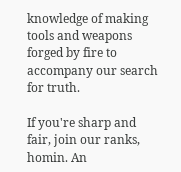knowledge of making tools and weapons forged by fire to accompany our search for truth.

If you're sharp and fair, join our ranks, homin. An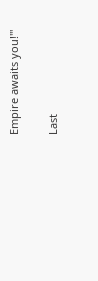Empire awaits you!"'

Last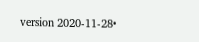version 2020-11-28•